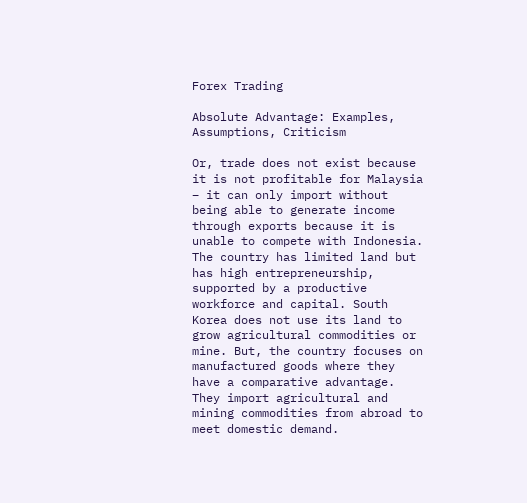Forex Trading

Absolute Advantage: Examples, Assumptions, Criticism

Or, trade does not exist because it is not profitable for Malaysia – it can only import without being able to generate income through exports because it is unable to compete with Indonesia. The country has limited land but has high entrepreneurship, supported by a productive workforce and capital. South Korea does not use its land to grow agricultural commodities or mine. But, the country focuses on manufactured goods where they have a comparative advantage. They import agricultural and mining commodities from abroad to meet domestic demand.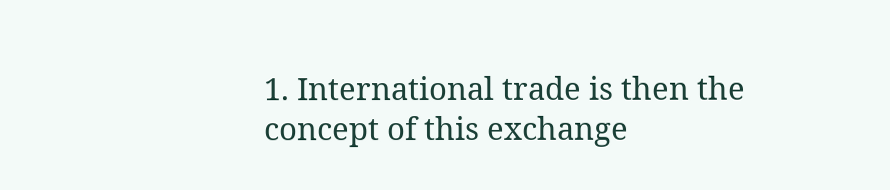1. International trade is then the concept of this exchange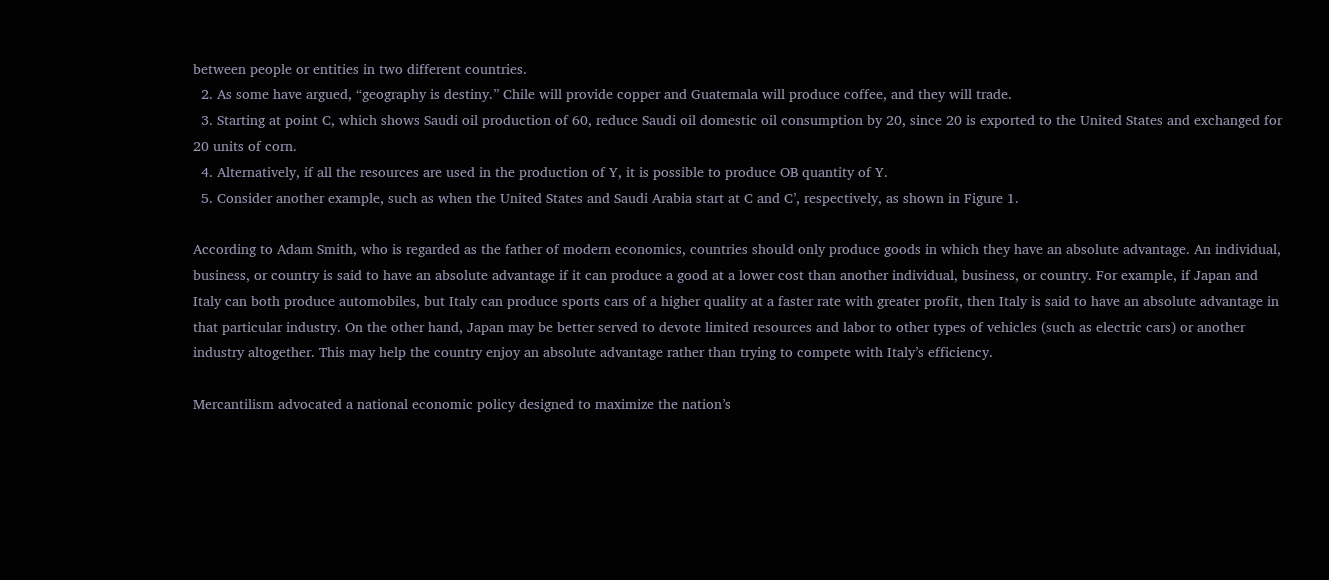between people or entities in two different countries.
  2. As some have argued, “geography is destiny.” Chile will provide copper and Guatemala will produce coffee, and they will trade.
  3. Starting at point C, which shows Saudi oil production of 60, reduce Saudi oil domestic oil consumption by 20, since 20 is exported to the United States and exchanged for 20 units of corn.
  4. Alternatively, if all the resources are used in the production of Y, it is possible to produce OB quantity of Y.
  5. Consider another example, such as when the United States and Saudi Arabia start at C and C’, respectively, as shown in Figure 1.

According to Adam Smith, who is regarded as the father of modern economics, countries should only produce goods in which they have an absolute advantage. An individual, business, or country is said to have an absolute advantage if it can produce a good at a lower cost than another individual, business, or country. For example, if Japan and Italy can both produce automobiles, but Italy can produce sports cars of a higher quality at a faster rate with greater profit, then Italy is said to have an absolute advantage in that particular industry. On the other hand, Japan may be better served to devote limited resources and labor to other types of vehicles (such as electric cars) or another industry altogether. This may help the country enjoy an absolute advantage rather than trying to compete with Italy’s efficiency.

Mercantilism advocated a national economic policy designed to maximize the nation’s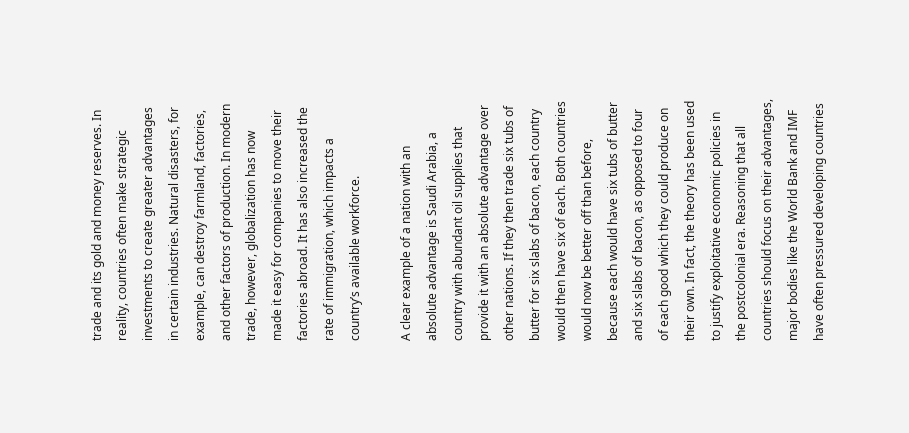trade and its gold and money reserves. In reality, countries often make strategic investments to create greater advantages in certain industries. Natural disasters, for example, can destroy farmland, factories, and other factors of production. In modern trade, however, globalization has now made it easy for companies to move their factories abroad. It has also increased the rate of immigration, which impacts a country’s available workforce.

A clear example of a nation with an absolute advantage is Saudi Arabia, a country with abundant oil supplies that provide it with an absolute advantage over other nations. If they then trade six tubs of butter for six slabs of bacon, each country would then have six of each. Both countries would now be better off than before, because each would have six tubs of butter and six slabs of bacon, as opposed to four of each good which they could produce on their own. In fact, the theory has been used to justify exploitative economic policies in the postcolonial era. Reasoning that all countries should focus on their advantages, major bodies like the World Bank and IMF have often pressured developing countries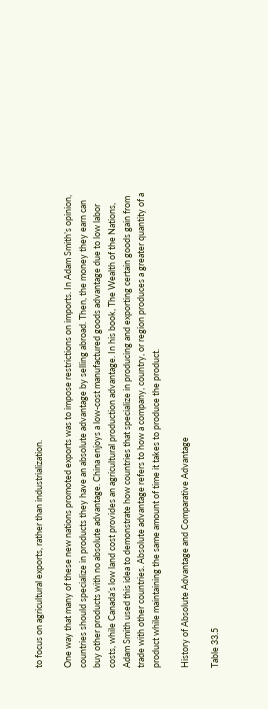to focus on agricultural exports, rather than industrialization.

One way that many of these new nations promoted exports was to impose restrictions on imports. In Adam Smith’s opinion, countries should specialize in products they have an absolute advantage by selling abroad. Then, the money they earn can buy other products with no absolute advantage. China enjoys a low-cost manufactured goods advantage due to low labor costs, while Canada’s low land cost provides an agricultural production advantage. In his book, The Wealth of the Nations, Adam Smith used this idea to demonstrate how countries that specialize in producing and exporting certain goods gain from trade with other countries. Absolute advantage refers to how a company, country, or region produces a greater quantity of a product while maintaining the same amount of time it takes to produce the product.

History of Absolute Advantage and Comparative Advantage

Table 33.5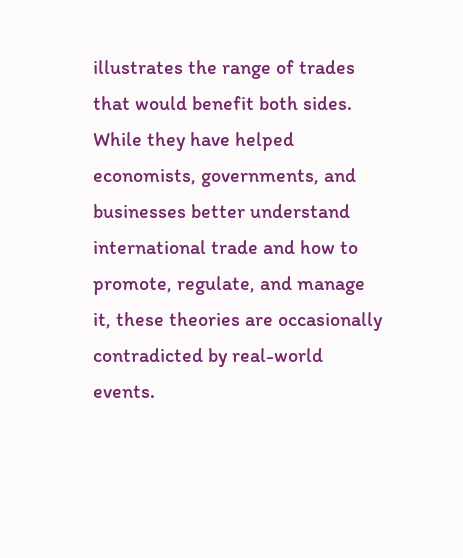illustrates the range of trades that would benefit both sides. While they have helped economists, governments, and businesses better understand international trade and how to promote, regulate, and manage it, these theories are occasionally contradicted by real-world events.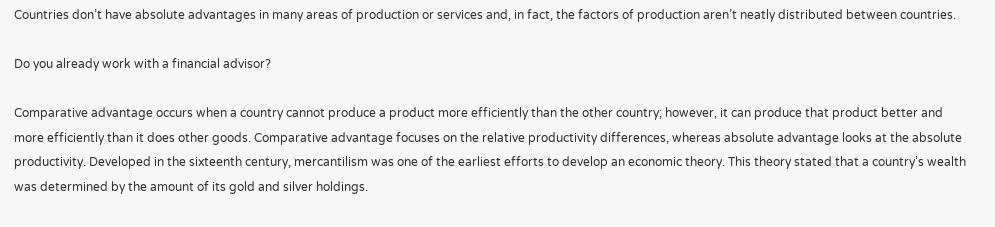Countries don’t have absolute advantages in many areas of production or services and, in fact, the factors of production aren’t neatly distributed between countries.

Do you already work with a financial advisor?

Comparative advantage occurs when a country cannot produce a product more efficiently than the other country; however, it can produce that product better and more efficiently than it does other goods. Comparative advantage focuses on the relative productivity differences, whereas absolute advantage looks at the absolute productivity. Developed in the sixteenth century, mercantilism was one of the earliest efforts to develop an economic theory. This theory stated that a country’s wealth was determined by the amount of its gold and silver holdings.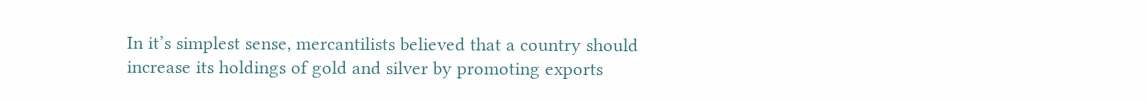In it’s simplest sense, mercantilists believed that a country should increase its holdings of gold and silver by promoting exports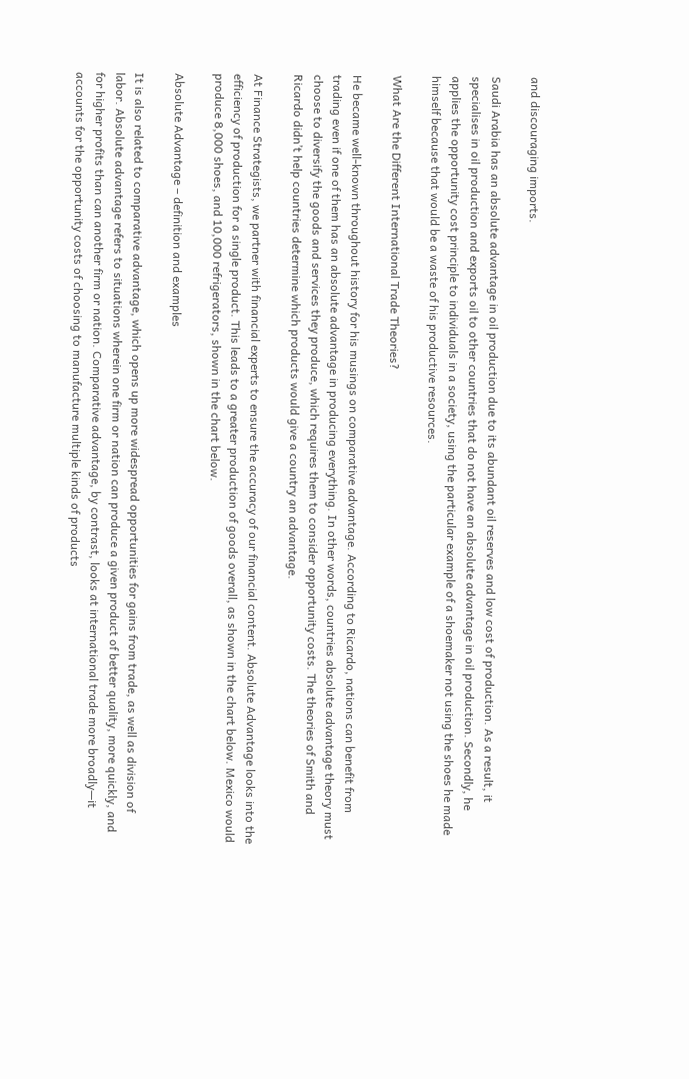and discouraging imports.

Saudi Arabia has an absolute advantage in oil production due to its abundant oil reserves and low cost of production. As a result, it specialises in oil production and exports oil to other countries that do not have an absolute advantage in oil production. Secondly, he applies the opportunity cost principle to individuals in a society, using the particular example of a shoemaker not using the shoes he made himself because that would be a waste of his productive resources.

What Are the Different International Trade Theories?

He became well-known throughout history for his musings on comparative advantage. According to Ricardo, nations can benefit from trading even if one of them has an absolute advantage in producing everything. In other words, countries absolute advantage theory must choose to diversify the goods and services they produce, which requires them to consider opportunity costs. The theories of Smith and Ricardo didn’t help countries determine which products would give a country an advantage.

At Finance Strategists, we partner with financial experts to ensure the accuracy of our financial content. Absolute Advantage looks into the efficiency of production for a single product. This leads to a greater production of goods overall, as shown in the chart below. Mexico would produce 8,000 shoes, and 10,000 refrigerators, shown in the chart below.

Absolute Advantage – definition and examples

It is also related to comparative advantage, which opens up more widespread opportunities for gains from trade, as well as division of labor. Absolute advantage refers to situations wherein one firm or nation can produce a given product of better quality, more quickly, and for higher profits than can another firm or nation. Comparative advantage, by contrast, looks at international trade more broadly—it accounts for the opportunity costs of choosing to manufacture multiple kinds of products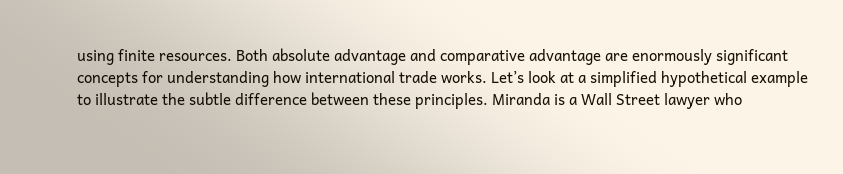using finite resources. Both absolute advantage and comparative advantage are enormously significant concepts for understanding how international trade works. Let’s look at a simplified hypothetical example to illustrate the subtle difference between these principles. Miranda is a Wall Street lawyer who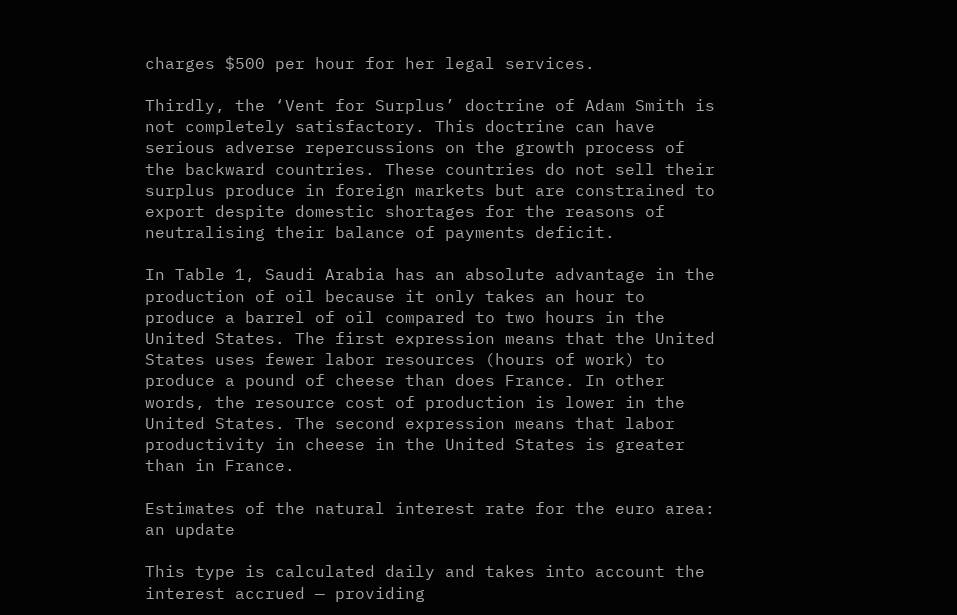charges $500 per hour for her legal services.

Thirdly, the ‘Vent for Surplus’ doctrine of Adam Smith is not completely satisfactory. This doctrine can have serious adverse repercussions on the growth process of the backward countries. These countries do not sell their surplus produce in foreign markets but are constrained to export despite domestic shortages for the reasons of neutralising their balance of payments deficit.

In Table 1, Saudi Arabia has an absolute advantage in the production of oil because it only takes an hour to produce a barrel of oil compared to two hours in the United States. The first expression means that the United States uses fewer labor resources (hours of work) to produce a pound of cheese than does France. In other words, the resource cost of production is lower in the United States. The second expression means that labor productivity in cheese in the United States is greater than in France.

Estimates of the natural interest rate for the euro area: an update

This type is calculated daily and takes into account the interest accrued — providing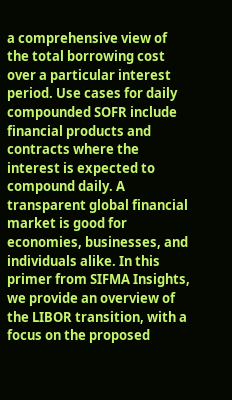a comprehensive view of the total borrowing cost over a particular interest period. Use cases for daily compounded SOFR include financial products and contracts where the interest is expected to compound daily. A transparent global financial market is good for economies, businesses, and individuals alike. In this primer from SIFMA Insights, we provide an overview of the LIBOR transition, with a focus on the proposed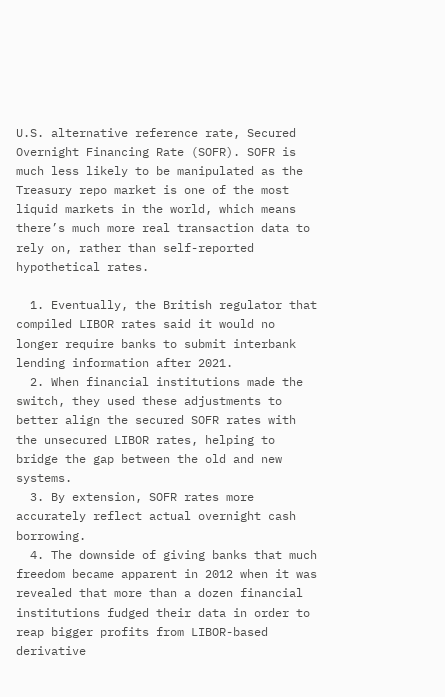U.S. alternative reference rate, Secured Overnight Financing Rate (SOFR). SOFR is much less likely to be manipulated as the Treasury repo market is one of the most liquid markets in the world, which means there’s much more real transaction data to rely on, rather than self-reported hypothetical rates.

  1. Eventually, the British regulator that compiled LIBOR rates said it would no longer require banks to submit interbank lending information after 2021.
  2. When financial institutions made the switch, they used these adjustments to better align the secured SOFR rates with the unsecured LIBOR rates, helping to bridge the gap between the old and new systems.
  3. By extension, SOFR rates more accurately reflect actual overnight cash borrowing.
  4. The downside of giving banks that much freedom became apparent in 2012 when it was revealed that more than a dozen financial institutions fudged their data in order to reap bigger profits from LIBOR-based derivative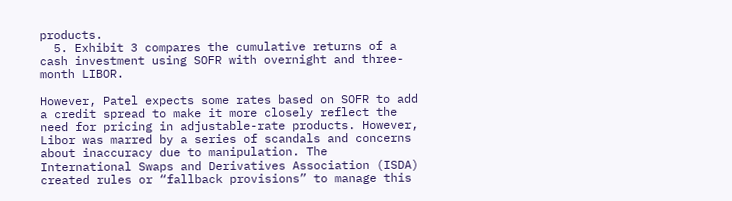products.
  5. Exhibit 3 compares the cumulative returns of a cash investment using SOFR with overnight and three-month LIBOR.

However, Patel expects some rates based on SOFR to add a credit spread to make it more closely reflect the need for pricing in adjustable-rate products. However, Libor was marred by a series of scandals and concerns about inaccuracy due to manipulation. The International Swaps and Derivatives Association (ISDA) created rules or “fallback provisions” to manage this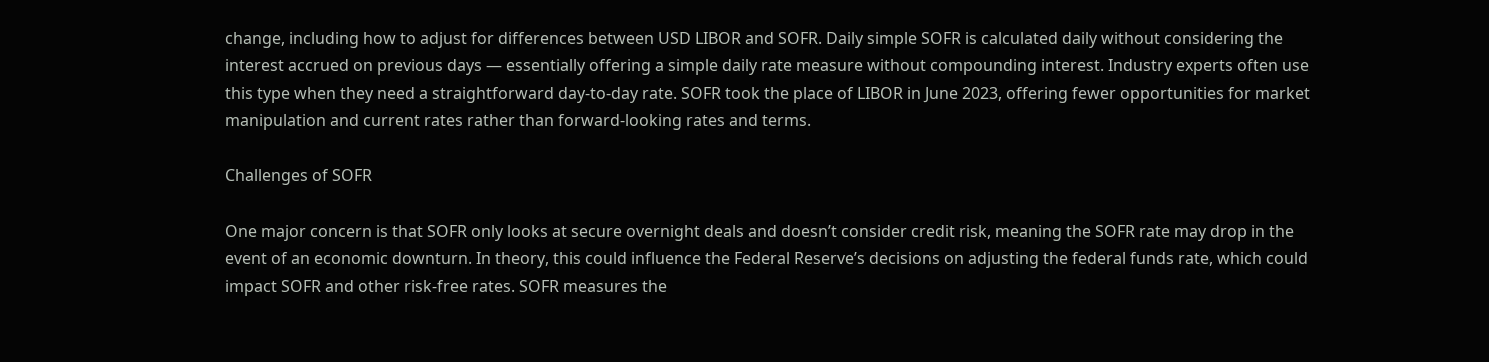change, including how to adjust for differences between USD LIBOR and SOFR. Daily simple SOFR is calculated daily without considering the interest accrued on previous days — essentially offering a simple daily rate measure without compounding interest. Industry experts often use this type when they need a straightforward day-to-day rate. SOFR took the place of LIBOR in June 2023, offering fewer opportunities for market manipulation and current rates rather than forward-looking rates and terms.

Challenges of SOFR

One major concern is that SOFR only looks at secure overnight deals and doesn’t consider credit risk, meaning the SOFR rate may drop in the event of an economic downturn. In theory, this could influence the Federal Reserve’s decisions on adjusting the federal funds rate, which could impact SOFR and other risk-free rates. SOFR measures the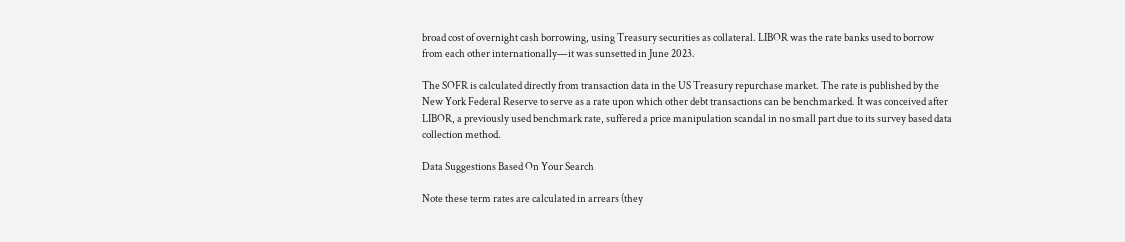broad cost of overnight cash borrowing, using Treasury securities as collateral. LIBOR was the rate banks used to borrow from each other internationally—it was sunsetted in June 2023.

The SOFR is calculated directly from transaction data in the US Treasury repurchase market. The rate is published by the New York Federal Reserve to serve as a rate upon which other debt transactions can be benchmarked. It was conceived after LIBOR, a previously used benchmark rate, suffered a price manipulation scandal in no small part due to its survey based data collection method.

Data Suggestions Based On Your Search

Note these term rates are calculated in arrears (they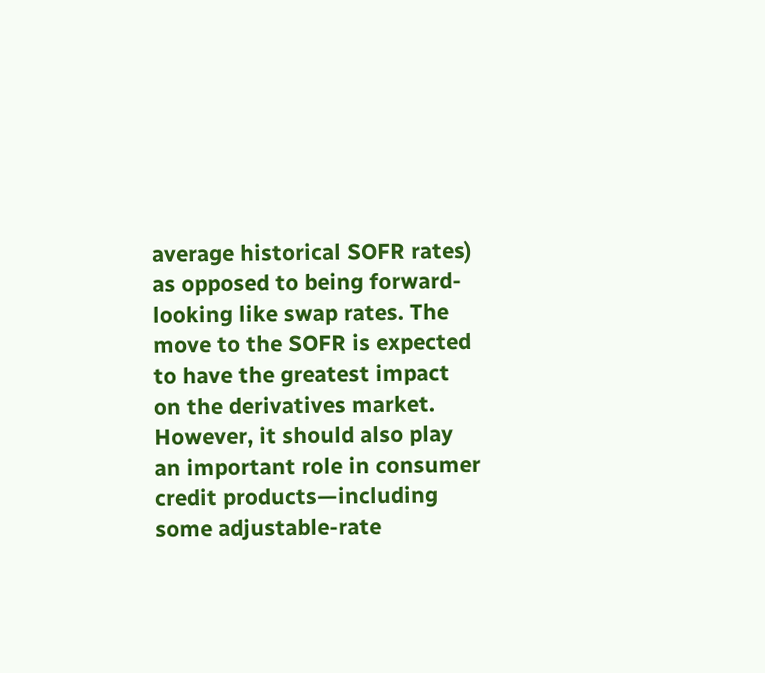average historical SOFR rates) as opposed to being forward-looking like swap rates. The move to the SOFR is expected to have the greatest impact on the derivatives market. However, it should also play an important role in consumer credit products—including some adjustable-rate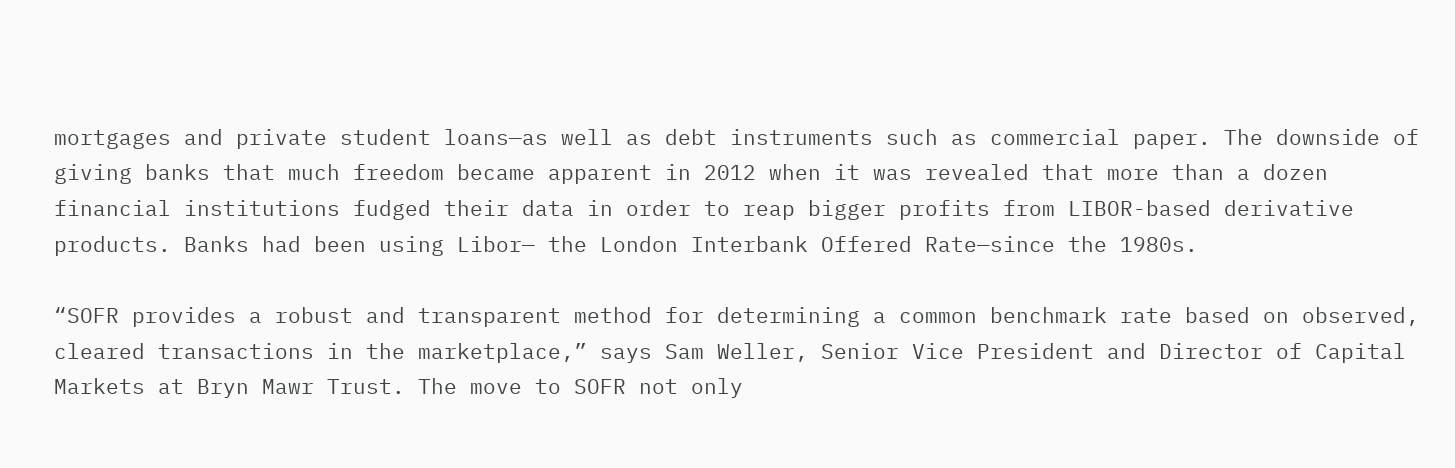mortgages and private student loans—as well as debt instruments such as commercial paper. The downside of giving banks that much freedom became apparent in 2012 when it was revealed that more than a dozen financial institutions fudged their data in order to reap bigger profits from LIBOR-based derivative products. Banks had been using Libor— the London Interbank Offered Rate—since the 1980s.

“SOFR provides a robust and transparent method for determining a common benchmark rate based on observed, cleared transactions in the marketplace,” says Sam Weller, Senior Vice President and Director of Capital Markets at Bryn Mawr Trust. The move to SOFR not only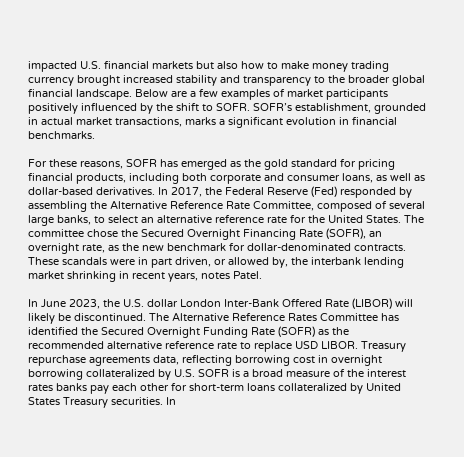impacted U.S. financial markets but also how to make money trading currency brought increased stability and transparency to the broader global financial landscape. Below are a few examples of market participants positively influenced by the shift to SOFR. SOFR’s establishment, grounded in actual market transactions, marks a significant evolution in financial benchmarks.

For these reasons, SOFR has emerged as the gold standard for pricing financial products, including both corporate and consumer loans, as well as dollar-based derivatives. In 2017, the Federal Reserve (Fed) responded by assembling the Alternative Reference Rate Committee, composed of several large banks, to select an alternative reference rate for the United States. The committee chose the Secured Overnight Financing Rate (SOFR), an overnight rate, as the new benchmark for dollar-denominated contracts. These scandals were in part driven, or allowed by, the interbank lending market shrinking in recent years, notes Patel.

In June 2023, the U.S. dollar London Inter-Bank Offered Rate (LIBOR) will likely be discontinued. The Alternative Reference Rates Committee has identified the Secured Overnight Funding Rate (SOFR) as the recommended alternative reference rate to replace USD LIBOR. Treasury repurchase agreements data, reflecting borrowing cost in overnight borrowing collateralized by U.S. SOFR is a broad measure of the interest rates banks pay each other for short-term loans collateralized by United States Treasury securities. In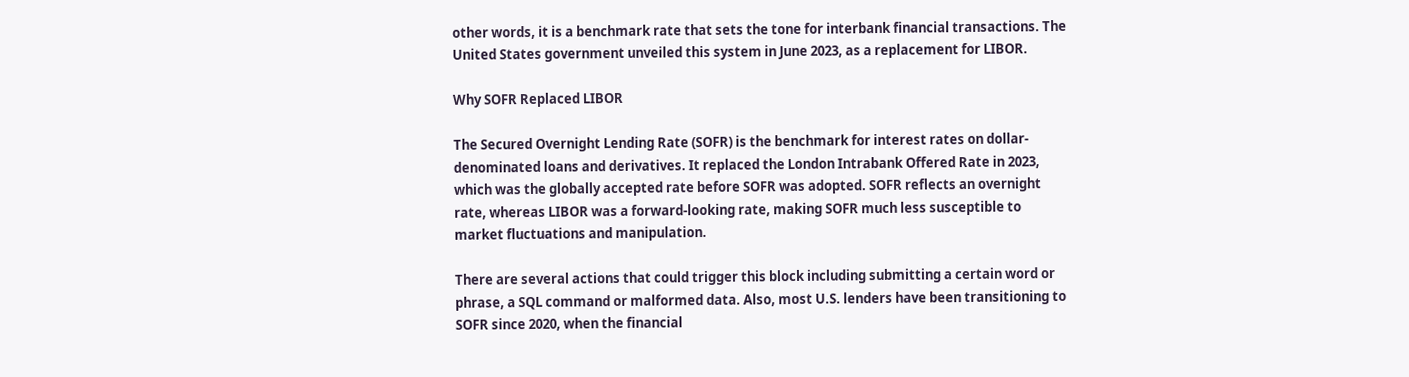other words, it is a benchmark rate that sets the tone for interbank financial transactions. The United States government unveiled this system in June 2023, as a replacement for LIBOR.

Why SOFR Replaced LIBOR

The Secured Overnight Lending Rate (SOFR) is the benchmark for interest rates on dollar-denominated loans and derivatives. It replaced the London Intrabank Offered Rate in 2023, which was the globally accepted rate before SOFR was adopted. SOFR reflects an overnight rate, whereas LIBOR was a forward-looking rate, making SOFR much less susceptible to market fluctuations and manipulation.

There are several actions that could trigger this block including submitting a certain word or phrase, a SQL command or malformed data. Also, most U.S. lenders have been transitioning to SOFR since 2020, when the financial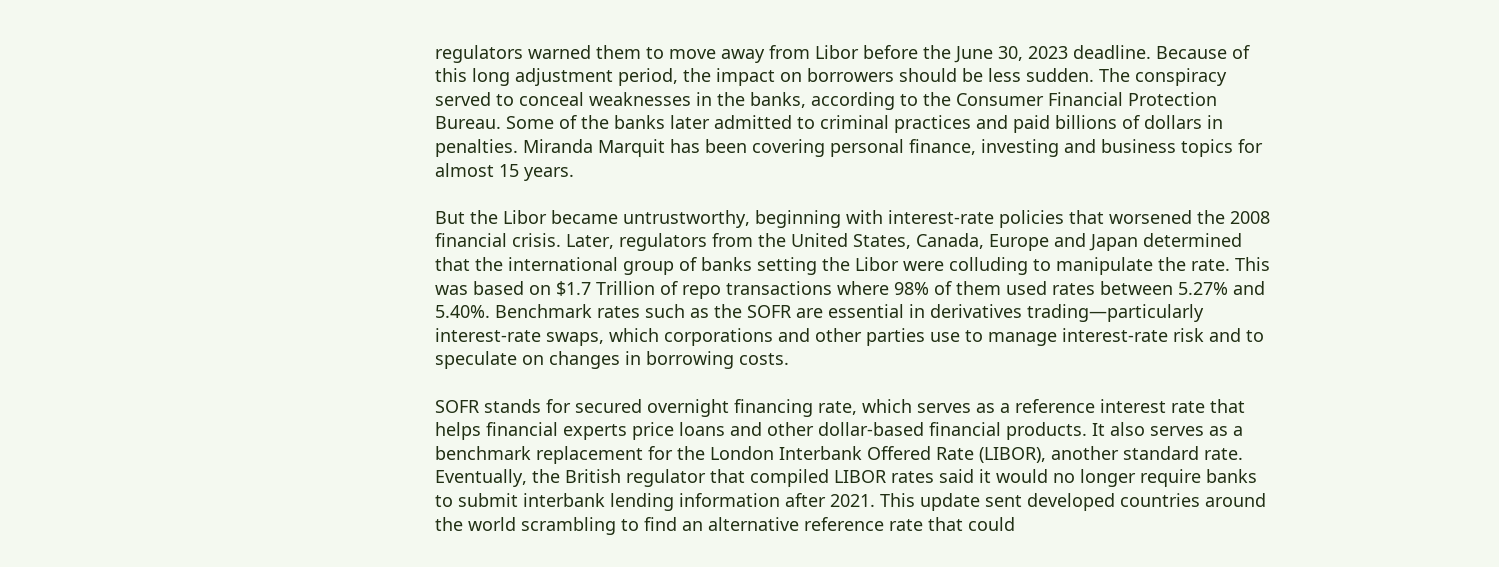regulators warned them to move away from Libor before the June 30, 2023 deadline. Because of this long adjustment period, the impact on borrowers should be less sudden. The conspiracy served to conceal weaknesses in the banks, according to the Consumer Financial Protection Bureau. Some of the banks later admitted to criminal practices and paid billions of dollars in penalties. Miranda Marquit has been covering personal finance, investing and business topics for almost 15 years.

But the Libor became untrustworthy, beginning with interest-rate policies that worsened the 2008 financial crisis. Later, regulators from the United States, Canada, Europe and Japan determined that the international group of banks setting the Libor were colluding to manipulate the rate. This was based on $1.7 Trillion of repo transactions where 98% of them used rates between 5.27% and 5.40%. Benchmark rates such as the SOFR are essential in derivatives trading—particularly interest-rate swaps, which corporations and other parties use to manage interest-rate risk and to speculate on changes in borrowing costs.

SOFR stands for secured overnight financing rate, which serves as a reference interest rate that helps financial experts price loans and other dollar-based financial products. It also serves as a benchmark replacement for the London Interbank Offered Rate (LIBOR), another standard rate. Eventually, the British regulator that compiled LIBOR rates said it would no longer require banks to submit interbank lending information after 2021. This update sent developed countries around the world scrambling to find an alternative reference rate that could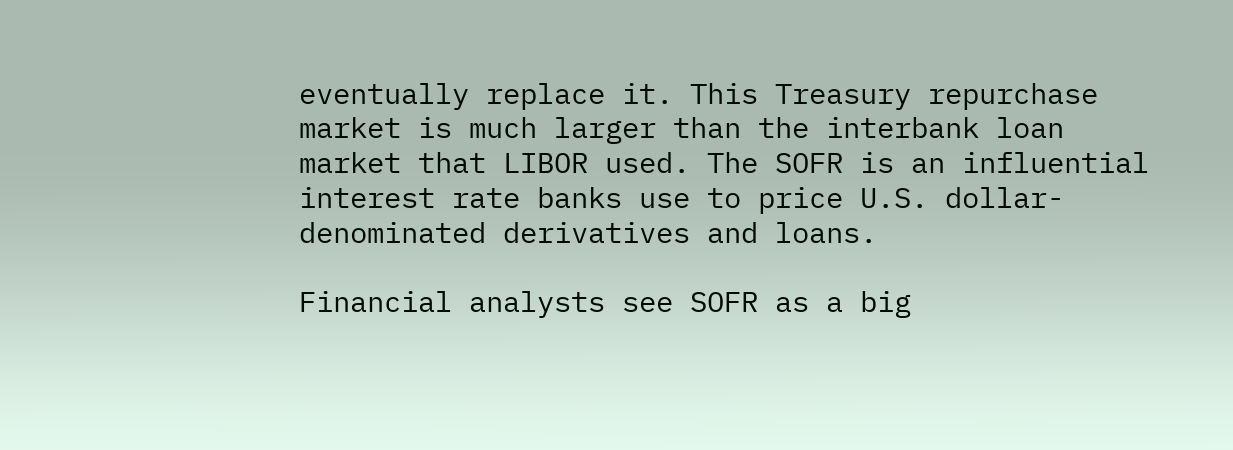eventually replace it. This Treasury repurchase market is much larger than the interbank loan market that LIBOR used. The SOFR is an influential interest rate banks use to price U.S. dollar-denominated derivatives and loans.

Financial analysts see SOFR as a big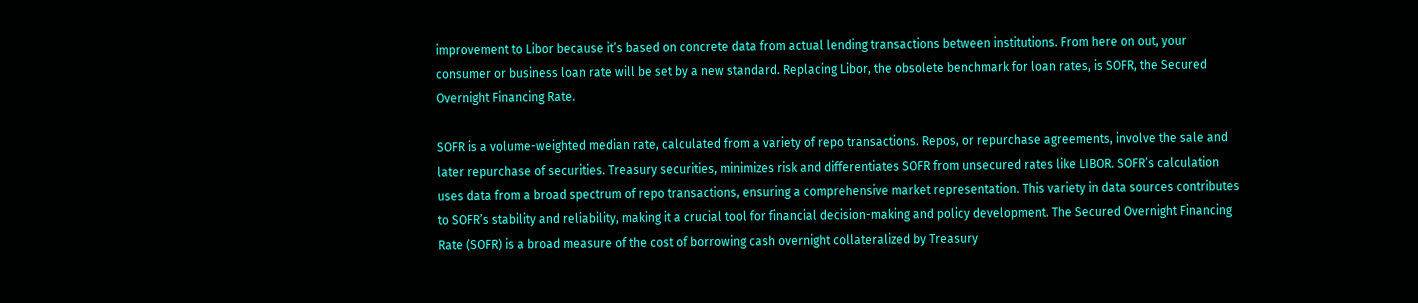improvement to Libor because it’s based on concrete data from actual lending transactions between institutions. From here on out, your consumer or business loan rate will be set by a new standard. Replacing Libor, the obsolete benchmark for loan rates, is SOFR, the Secured Overnight Financing Rate.

SOFR is a volume-weighted median rate, calculated from a variety of repo transactions. Repos, or repurchase agreements, involve the sale and later repurchase of securities. Treasury securities, minimizes risk and differentiates SOFR from unsecured rates like LIBOR. SOFR’s calculation uses data from a broad spectrum of repo transactions, ensuring a comprehensive market representation. This variety in data sources contributes to SOFR’s stability and reliability, making it a crucial tool for financial decision-making and policy development. The Secured Overnight Financing Rate (SOFR) is a broad measure of the cost of borrowing cash overnight collateralized by Treasury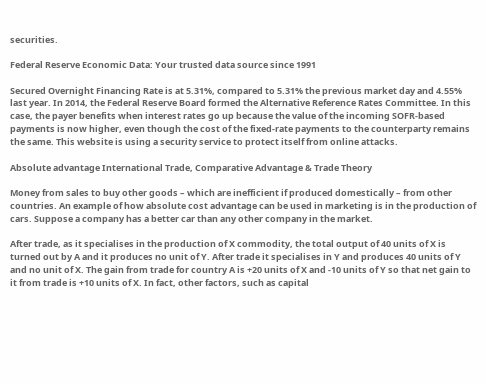securities.

Federal Reserve Economic Data: Your trusted data source since 1991

Secured Overnight Financing Rate is at 5.31%, compared to 5.31% the previous market day and 4.55% last year. In 2014, the Federal Reserve Board formed the Alternative Reference Rates Committee. In this case, the payer benefits when interest rates go up because the value of the incoming SOFR-based payments is now higher, even though the cost of the fixed-rate payments to the counterparty remains the same. This website is using a security service to protect itself from online attacks.

Absolute advantage International Trade, Comparative Advantage & Trade Theory

Money from sales to buy other goods – which are inefficient if produced domestically – from other countries. An example of how absolute cost advantage can be used in marketing is in the production of cars. Suppose a company has a better car than any other company in the market.

After trade, as it specialises in the production of X commodity, the total output of 40 units of X is turned out by A and it produces no unit of Y. After trade it specialises in Y and produces 40 units of Y and no unit of X. The gain from trade for country A is +20 units of X and -10 units of Y so that net gain to it from trade is +10 units of X. In fact, other factors, such as capital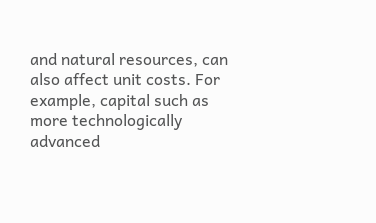and natural resources, can also affect unit costs. For example, capital such as more technologically advanced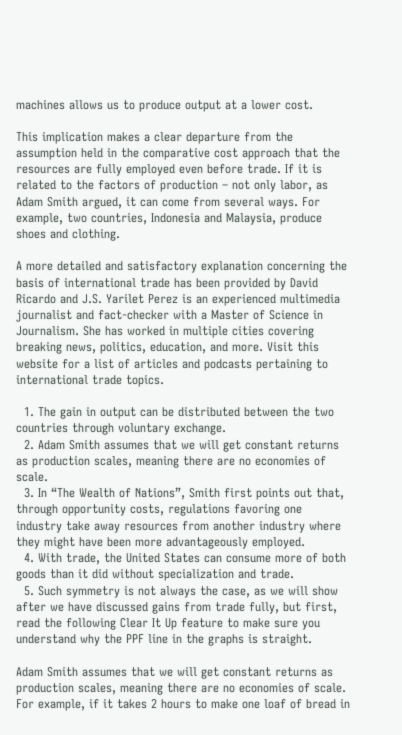machines allows us to produce output at a lower cost.

This implication makes a clear departure from the assumption held in the comparative cost approach that the resources are fully employed even before trade. If it is related to the factors of production – not only labor, as Adam Smith argued, it can come from several ways. For example, two countries, Indonesia and Malaysia, produce shoes and clothing.

A more detailed and satisfactory explanation concerning the basis of international trade has been provided by David Ricardo and J.S. Yarilet Perez is an experienced multimedia journalist and fact-checker with a Master of Science in Journalism. She has worked in multiple cities covering breaking news, politics, education, and more. Visit this website for a list of articles and podcasts pertaining to international trade topics.

  1. The gain in output can be distributed between the two countries through voluntary exchange.
  2. Adam Smith assumes that we will get constant returns as production scales, meaning there are no economies of scale.
  3. In “The Wealth of Nations”, Smith first points out that, through opportunity costs, regulations favoring one industry take away resources from another industry where they might have been more advantageously employed.
  4. With trade, the United States can consume more of both goods than it did without specialization and trade.
  5. Such symmetry is not always the case, as we will show after we have discussed gains from trade fully, but first, read the following Clear It Up feature to make sure you understand why the PPF line in the graphs is straight.

Adam Smith assumes that we will get constant returns as production scales, meaning there are no economies of scale. For example, if it takes 2 hours to make one loaf of bread in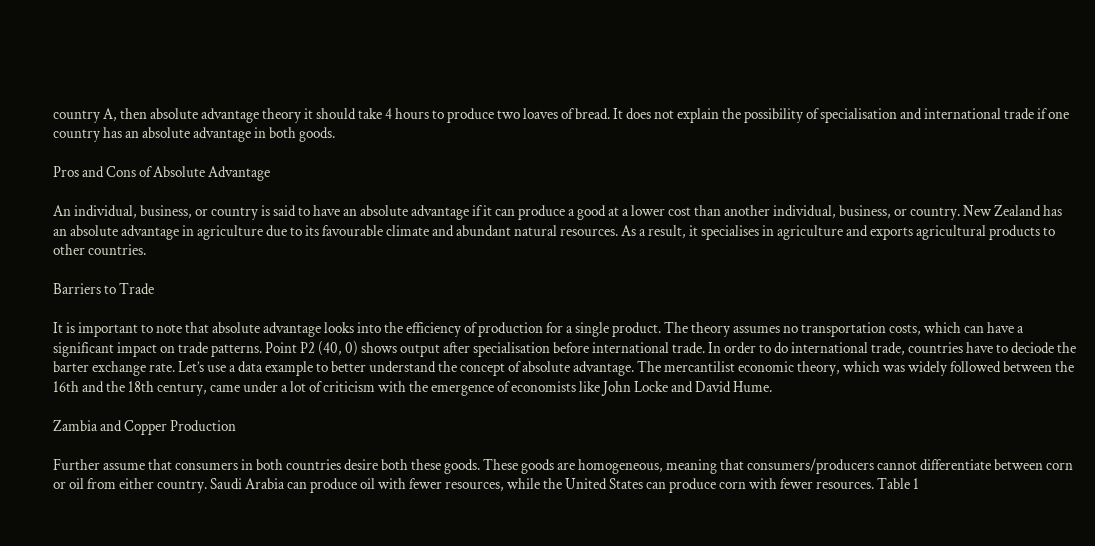country A, then absolute advantage theory it should take 4 hours to produce two loaves of bread. It does not explain the possibility of specialisation and international trade if one country has an absolute advantage in both goods.

Pros and Cons of Absolute Advantage

An individual, business, or country is said to have an absolute advantage if it can produce a good at a lower cost than another individual, business, or country. New Zealand has an absolute advantage in agriculture due to its favourable climate and abundant natural resources. As a result, it specialises in agriculture and exports agricultural products to other countries.

Barriers to Trade

It is important to note that absolute advantage looks into the efficiency of production for a single product. The theory assumes no transportation costs, which can have a significant impact on trade patterns. Point P2 (40, 0) shows output after specialisation before international trade. In order to do international trade, countries have to deciode the barter exchange rate. Let’s use a data example to better understand the concept of absolute advantage. The mercantilist economic theory, which was widely followed between the 16th and the 18th century, came under a lot of criticism with the emergence of economists like John Locke and David Hume.

Zambia and Copper Production

Further assume that consumers in both countries desire both these goods. These goods are homogeneous, meaning that consumers/producers cannot differentiate between corn or oil from either country. Saudi Arabia can produce oil with fewer resources, while the United States can produce corn with fewer resources. Table 1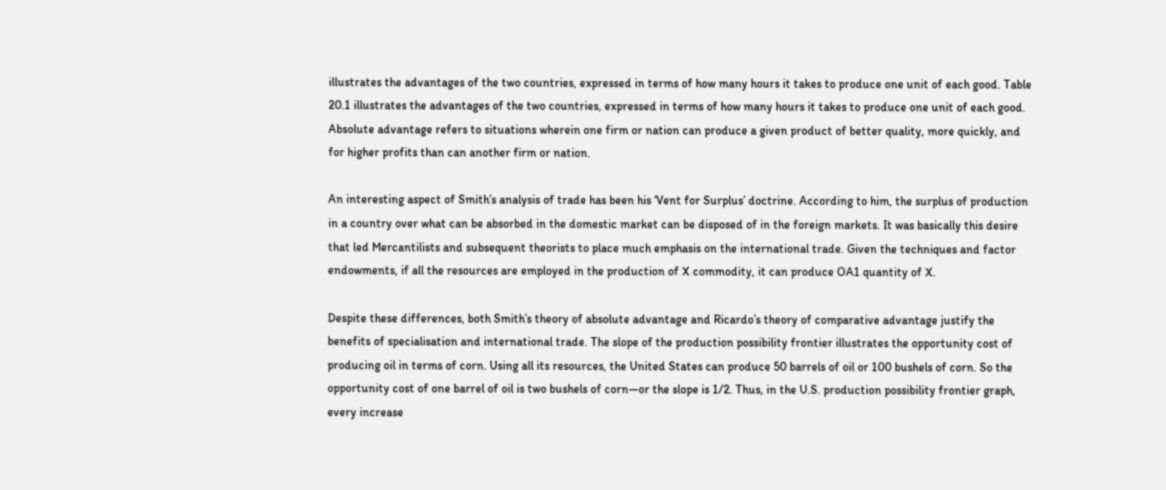illustrates the advantages of the two countries, expressed in terms of how many hours it takes to produce one unit of each good. Table 20.1 illustrates the advantages of the two countries, expressed in terms of how many hours it takes to produce one unit of each good. Absolute advantage refers to situations wherein one firm or nation can produce a given product of better quality, more quickly, and for higher profits than can another firm or nation.

An interesting aspect of Smith’s analysis of trade has been his ‘Vent for Surplus’ doctrine. According to him, the surplus of production in a country over what can be absorbed in the domestic market can be disposed of in the foreign markets. It was basically this desire that led Mercantilists and subsequent theorists to place much emphasis on the international trade. Given the techniques and factor endowments, if all the resources are employed in the production of X commodity, it can produce OA1 quantity of X.

Despite these differences, both Smith’s theory of absolute advantage and Ricardo’s theory of comparative advantage justify the benefits of specialisation and international trade. The slope of the production possibility frontier illustrates the opportunity cost of producing oil in terms of corn. Using all its resources, the United States can produce 50 barrels of oil or 100 bushels of corn. So the opportunity cost of one barrel of oil is two bushels of corn—or the slope is 1/2. Thus, in the U.S. production possibility frontier graph, every increase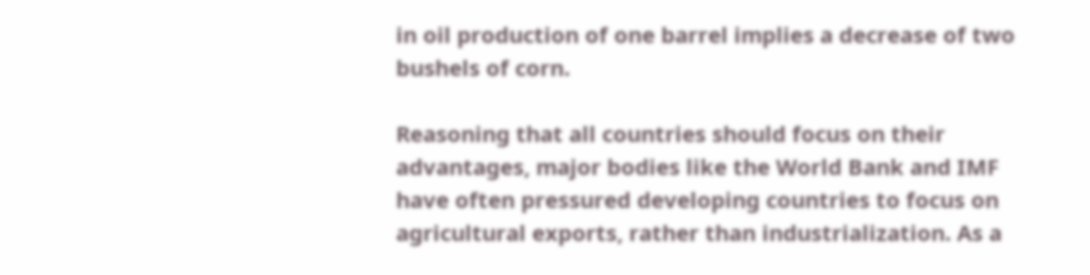in oil production of one barrel implies a decrease of two bushels of corn.

Reasoning that all countries should focus on their advantages, major bodies like the World Bank and IMF have often pressured developing countries to focus on agricultural exports, rather than industrialization. As a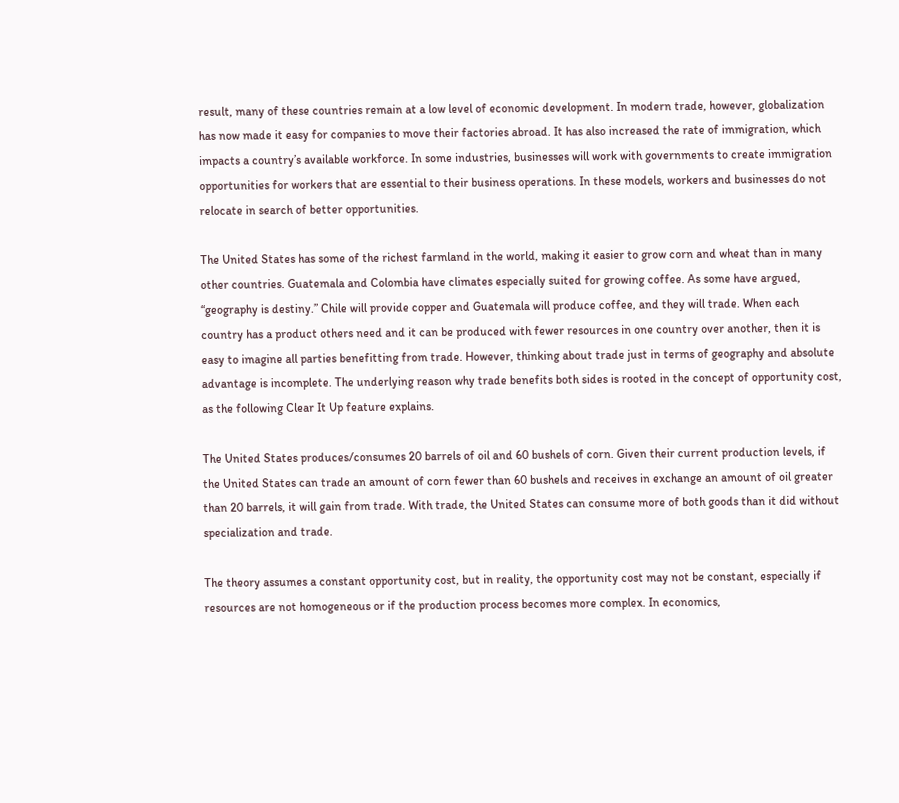result, many of these countries remain at a low level of economic development. In modern trade, however, globalization has now made it easy for companies to move their factories abroad. It has also increased the rate of immigration, which impacts a country’s available workforce. In some industries, businesses will work with governments to create immigration opportunities for workers that are essential to their business operations. In these models, workers and businesses do not relocate in search of better opportunities.

The United States has some of the richest farmland in the world, making it easier to grow corn and wheat than in many other countries. Guatemala and Colombia have climates especially suited for growing coffee. As some have argued, “geography is destiny.” Chile will provide copper and Guatemala will produce coffee, and they will trade. When each country has a product others need and it can be produced with fewer resources in one country over another, then it is easy to imagine all parties benefitting from trade. However, thinking about trade just in terms of geography and absolute advantage is incomplete. The underlying reason why trade benefits both sides is rooted in the concept of opportunity cost, as the following Clear It Up feature explains.

The United States produces/consumes 20 barrels of oil and 60 bushels of corn. Given their current production levels, if the United States can trade an amount of corn fewer than 60 bushels and receives in exchange an amount of oil greater than 20 barrels, it will gain from trade. With trade, the United States can consume more of both goods than it did without specialization and trade.

The theory assumes a constant opportunity cost, but in reality, the opportunity cost may not be constant, especially if resources are not homogeneous or if the production process becomes more complex. In economics,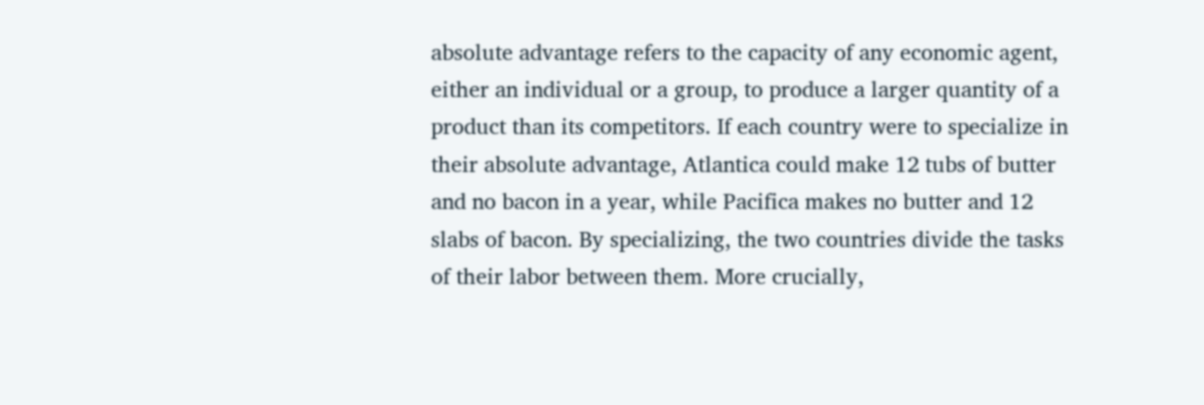absolute advantage refers to the capacity of any economic agent, either an individual or a group, to produce a larger quantity of a product than its competitors. If each country were to specialize in their absolute advantage, Atlantica could make 12 tubs of butter and no bacon in a year, while Pacifica makes no butter and 12 slabs of bacon. By specializing, the two countries divide the tasks of their labor between them. More crucially,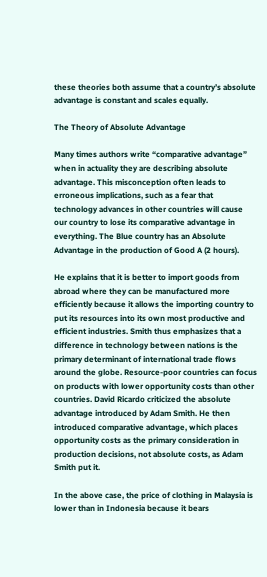these theories both assume that a country’s absolute advantage is constant and scales equally.

The Theory of Absolute Advantage

Many times authors write “comparative advantage” when in actuality they are describing absolute advantage. This misconception often leads to erroneous implications, such as a fear that technology advances in other countries will cause our country to lose its comparative advantage in everything. The Blue country has an Absolute Advantage in the production of Good A (2 hours).

He explains that it is better to import goods from abroad where they can be manufactured more efficiently because it allows the importing country to put its resources into its own most productive and efficient industries. Smith thus emphasizes that a difference in technology between nations is the primary determinant of international trade flows around the globe. Resource-poor countries can focus on products with lower opportunity costs than other countries. David Ricardo criticized the absolute advantage introduced by Adam Smith. He then introduced comparative advantage, which places opportunity costs as the primary consideration in production decisions, not absolute costs, as Adam Smith put it.

In the above case, the price of clothing in Malaysia is lower than in Indonesia because it bears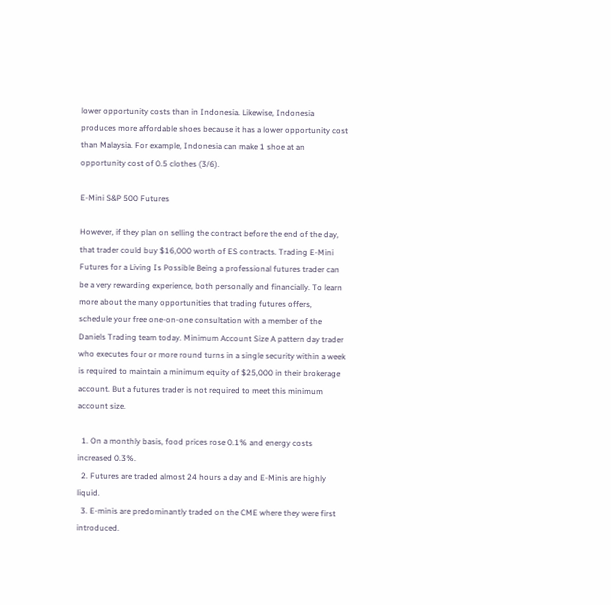lower opportunity costs than in Indonesia. Likewise, Indonesia produces more affordable shoes because it has a lower opportunity cost than Malaysia. For example, Indonesia can make 1 shoe at an opportunity cost of 0.5 clothes (3/6).

E-Mini S&P 500 Futures

However, if they plan on selling the contract before the end of the day, that trader could buy $16,000 worth of ES contracts. Trading E-Mini Futures for a Living Is Possible Being a professional futures trader can be a very rewarding experience, both personally and financially. To learn more about the many opportunities that trading futures offers, schedule your free one-on-one consultation with a member of the Daniels Trading team today. Minimum Account Size A pattern day trader who executes four or more round turns in a single security within a week is required to maintain a minimum equity of $25,000 in their brokerage account. But a futures trader is not required to meet this minimum account size.

  1. On a monthly basis, food prices rose 0.1% and energy costs increased 0.3%.
  2. Futures are traded almost 24 hours a day and E-Minis are highly liquid.
  3. E-minis are predominantly traded on the CME where they were first introduced.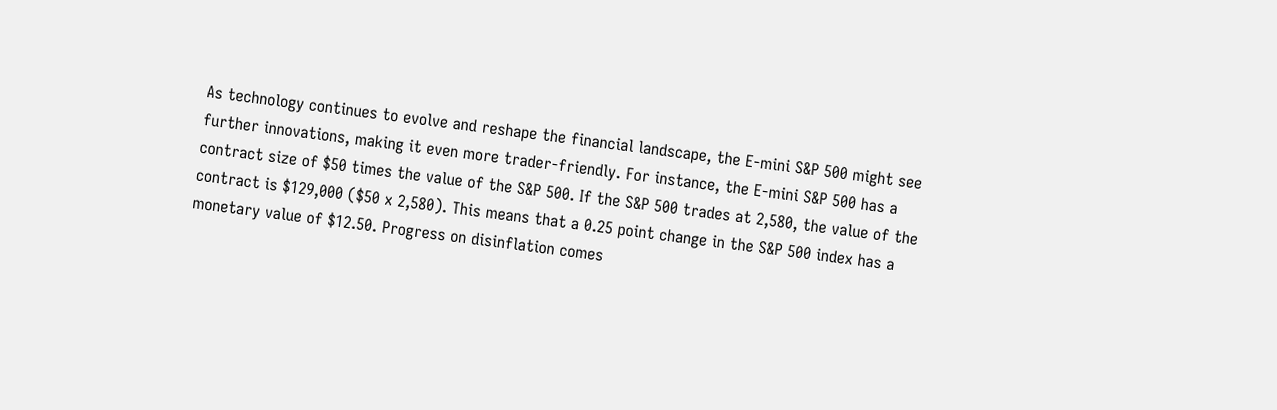As technology continues to evolve and reshape the financial landscape, the E-mini S&P 500 might see further innovations, making it even more trader-friendly. For instance, the E-mini S&P 500 has a contract size of $50 times the value of the S&P 500. If the S&P 500 trades at 2,580, the value of the contract is $129,000 ($50 x 2,580). This means that a 0.25 point change in the S&P 500 index has a monetary value of $12.50. Progress on disinflation comes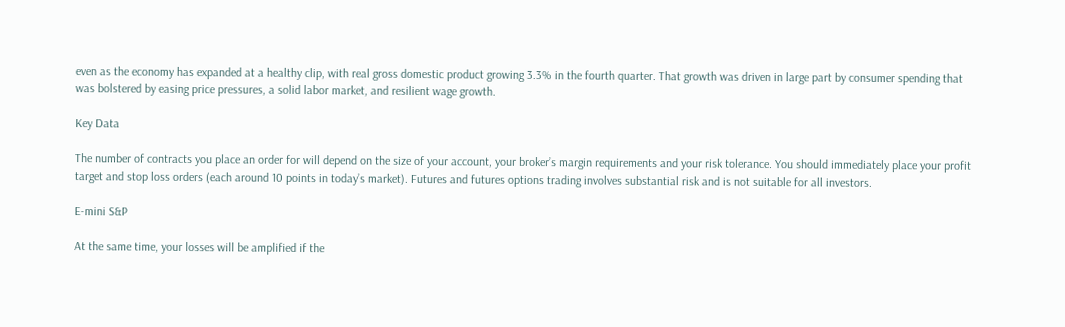even as the economy has expanded at a healthy clip, with real gross domestic product growing 3.3% in the fourth quarter. That growth was driven in large part by consumer spending that was bolstered by easing price pressures, a solid labor market, and resilient wage growth.

Key Data

The number of contracts you place an order for will depend on the size of your account, your broker’s margin requirements and your risk tolerance. You should immediately place your profit target and stop loss orders (each around 10 points in today’s market). Futures and futures options trading involves substantial risk and is not suitable for all investors.

E-mini S&P

At the same time, your losses will be amplified if the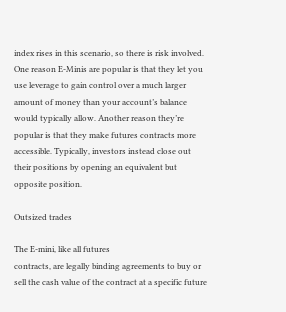index rises in this scenario, so there is risk involved. One reason E-Minis are popular is that they let you use leverage to gain control over a much larger amount of money than your account’s balance would typically allow. Another reason they’re popular is that they make futures contracts more accessible. Typically, investors instead close out their positions by opening an equivalent but opposite position.

Outsized trades

The E-mini, like all futures
contracts, are legally binding agreements to buy or sell the cash value of the contract at a specific future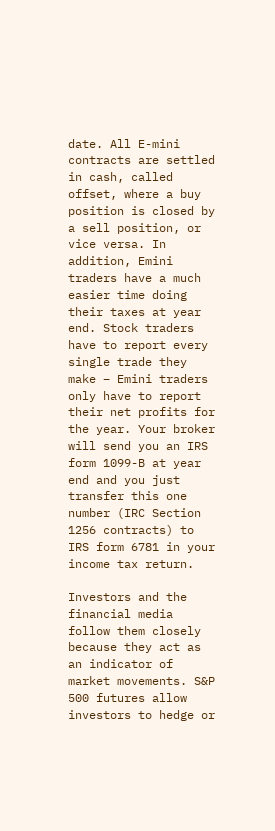date. All E-mini
contracts are settled in cash, called offset, where a buy position is closed by a sell position, or vice versa. In addition, Emini traders have a much easier time doing their taxes at year end. Stock traders have to report every single trade they make – Emini traders only have to report their net profits for the year. Your broker will send you an IRS form 1099-B at year end and you just transfer this one number (IRC Section 1256 contracts) to IRS form 6781 in your income tax return.

Investors and the financial media follow them closely because they act as an indicator of market movements. S&P 500 futures allow investors to hedge or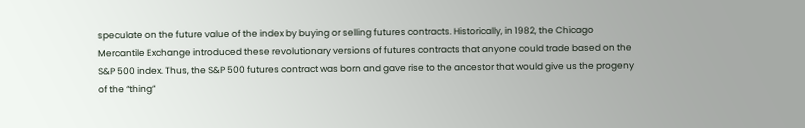speculate on the future value of the index by buying or selling futures contracts. Historically, in 1982, the Chicago Mercantile Exchange introduced these revolutionary versions of futures contracts that anyone could trade based on the S&P 500 index. Thus, the S&P 500 futures contract was born and gave rise to the ancestor that would give us the progeny of the “thing”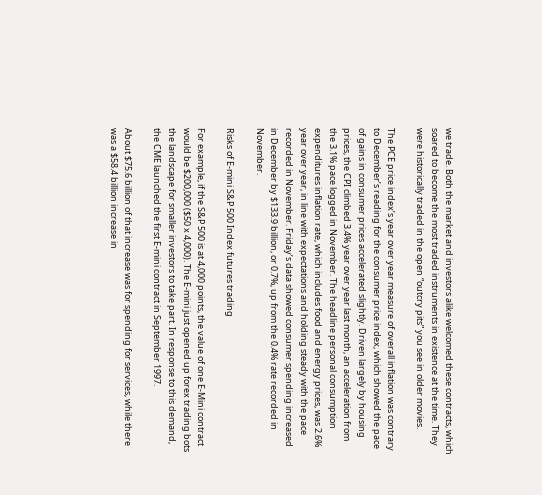we trade. Both the market and investors alike welcomed these contracts, which soared to become the most traded instruments in existence at the time. They were historically traded in the open “outcry pits” you see in older movies.

The PCE price index’s year over year measure of overall inflation was contrary to December’s reading for the consumer price index, which showed the pace of gains in consumer prices accelerated slightly. Driven largely by housing prices, the CPI climbed 3.4% year over year last month, an acceleration from the 3.1% pace logged in November. The headline personal consumption expenditures inflation rate, which includes food and energy prices, was 2.6% year over year, in line with expectations and holding steady with the pace recorded in November. Friday’s data showed consumer spending increased in December by $133.9 billion, or 0.7%, up from the 0.4% rate recorded in November.

Risks of E-mini S&P 500 Index futures trading

For example, if the S&P 500 is at 4,000 points, the value of one E-Mini contract would be $200,000 ($50 x 4,000). The E-mini just opened up forex trading bots the landscape for smaller investors to take part. In response to this demand, the CME launched the first E-mini contract in September 1997.

About $75.6 billion of that increase was for spending for services, while there was a $58.4 billion increase in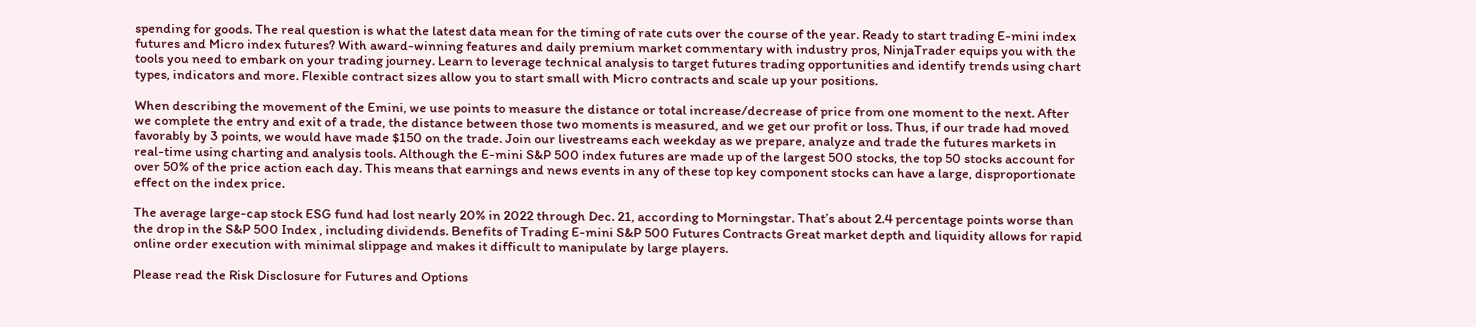spending for goods. The real question is what the latest data mean for the timing of rate cuts over the course of the year. Ready to start trading E-mini index futures and Micro index futures? With award-winning features and daily premium market commentary with industry pros, NinjaTrader equips you with the tools you need to embark on your trading journey. Learn to leverage technical analysis to target futures trading opportunities and identify trends using chart types, indicators and more. Flexible contract sizes allow you to start small with Micro contracts and scale up your positions.

When describing the movement of the Emini, we use points to measure the distance or total increase/decrease of price from one moment to the next. After we complete the entry and exit of a trade, the distance between those two moments is measured, and we get our profit or loss. Thus, if our trade had moved favorably by 3 points, we would have made $150 on the trade. Join our livestreams each weekday as we prepare, analyze and trade the futures markets in real-time using charting and analysis tools. Although the E-mini S&P 500 index futures are made up of the largest 500 stocks, the top 50 stocks account for over 50% of the price action each day. This means that earnings and news events in any of these top key component stocks can have a large, disproportionate effect on the index price.

The average large-cap stock ESG fund had lost nearly 20% in 2022 through Dec. 21, according to Morningstar. That’s about 2.4 percentage points worse than the drop in the S&P 500 Index , including dividends. Benefits of Trading E-mini S&P 500 Futures Contracts Great market depth and liquidity allows for rapid online order execution with minimal slippage and makes it difficult to manipulate by large players.

Please read the Risk Disclosure for Futures and Options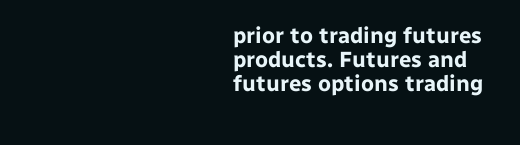prior to trading futures products. Futures and futures options trading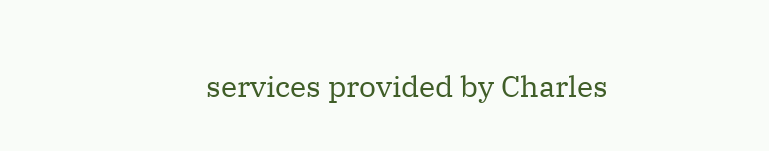services provided by Charles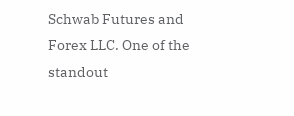Schwab Futures and Forex LLC. One of the standout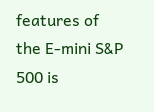features of the E-mini S&P 500 is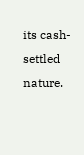its cash-settled nature.